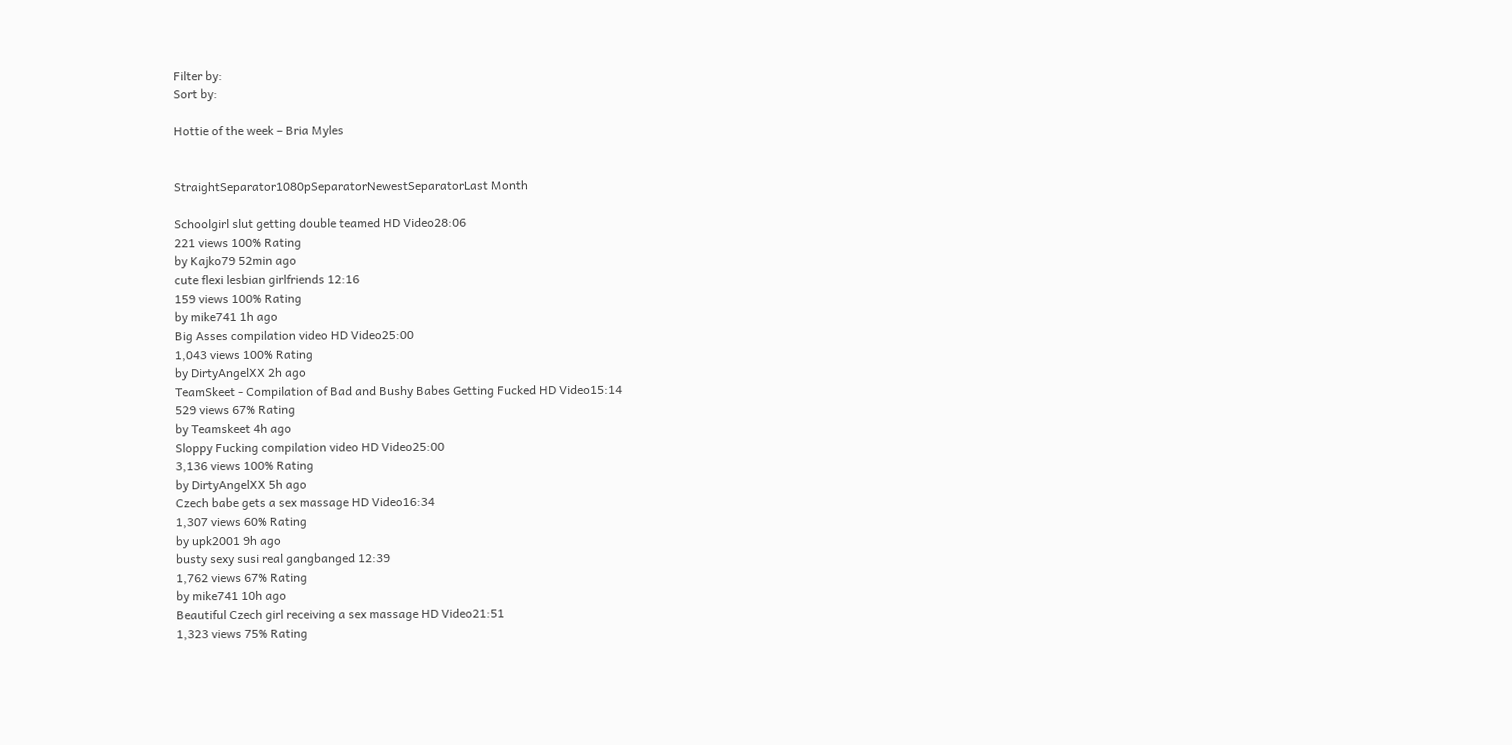Filter by:
Sort by:

Hottie of the week – Bria Myles


StraightSeparator1080pSeparatorNewestSeparatorLast Month

Schoolgirl slut getting double teamed HD Video28:06
221 views 100% Rating
by Kajko79 52min ago
cute flexi lesbian girlfriends 12:16
159 views 100% Rating
by mike741 1h ago
Big Asses compilation video HD Video25:00
1,043 views 100% Rating
by DirtyAngelXX 2h ago
TeamSkeet - Compilation of Bad and Bushy Babes Getting Fucked HD Video15:14
529 views 67% Rating
by Teamskeet 4h ago
Sloppy Fucking compilation video HD Video25:00
3,136 views 100% Rating
by DirtyAngelXX 5h ago
Czech babe gets a sex massage HD Video16:34
1,307 views 60% Rating
by upk2001 9h ago
busty sexy susi real gangbanged 12:39
1,762 views 67% Rating
by mike741 10h ago
Beautiful Czech girl receiving a sex massage HD Video21:51
1,323 views 75% Rating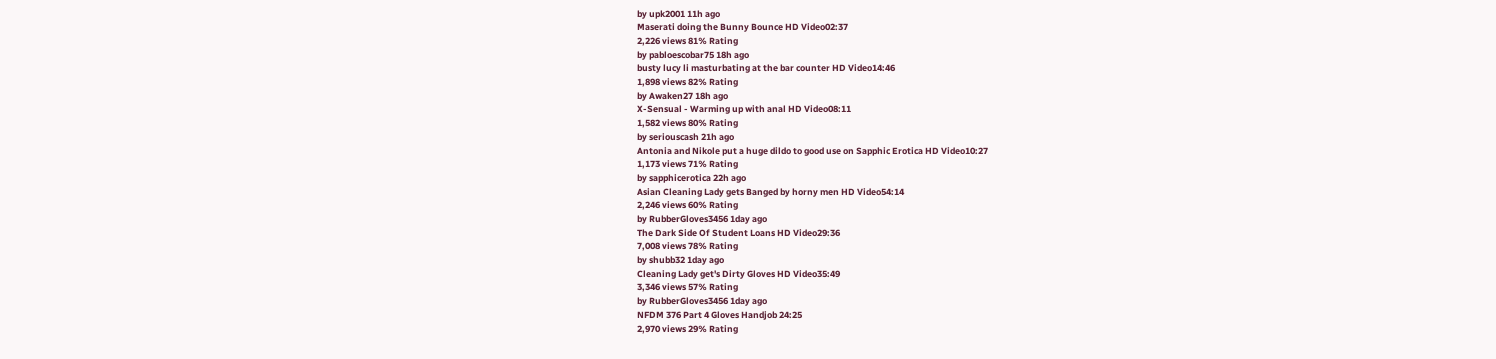by upk2001 11h ago
Maserati doing the Bunny Bounce HD Video02:37
2,226 views 81% Rating
by pabloescobar75 18h ago
busty lucy li masturbating at the bar counter HD Video14:46
1,898 views 82% Rating
by Awaken27 18h ago
X-Sensual - Warming up with anal HD Video08:11
1,582 views 80% Rating
by seriouscash 21h ago
Antonia and Nikole put a huge dildo to good use on Sapphic Erotica HD Video10:27
1,173 views 71% Rating
by sapphicerotica 22h ago
Asian Cleaning Lady gets Banged by horny men HD Video54:14
2,246 views 60% Rating
by RubberGloves3456 1day ago
The Dark Side Of Student Loans HD Video29:36
7,008 views 78% Rating
by shubb32 1day ago
Cleaning Lady get's Dirty Gloves HD Video35:49
3,346 views 57% Rating
by RubberGloves3456 1day ago
NFDM 376 Part 4 Gloves Handjob 24:25
2,970 views 29% Rating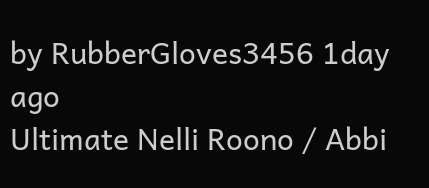by RubberGloves3456 1day ago
Ultimate Nelli Roono / Abbi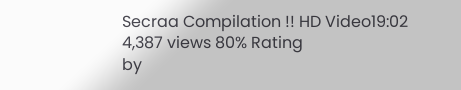Secraa Compilation !! HD Video19:02
4,387 views 80% Rating
by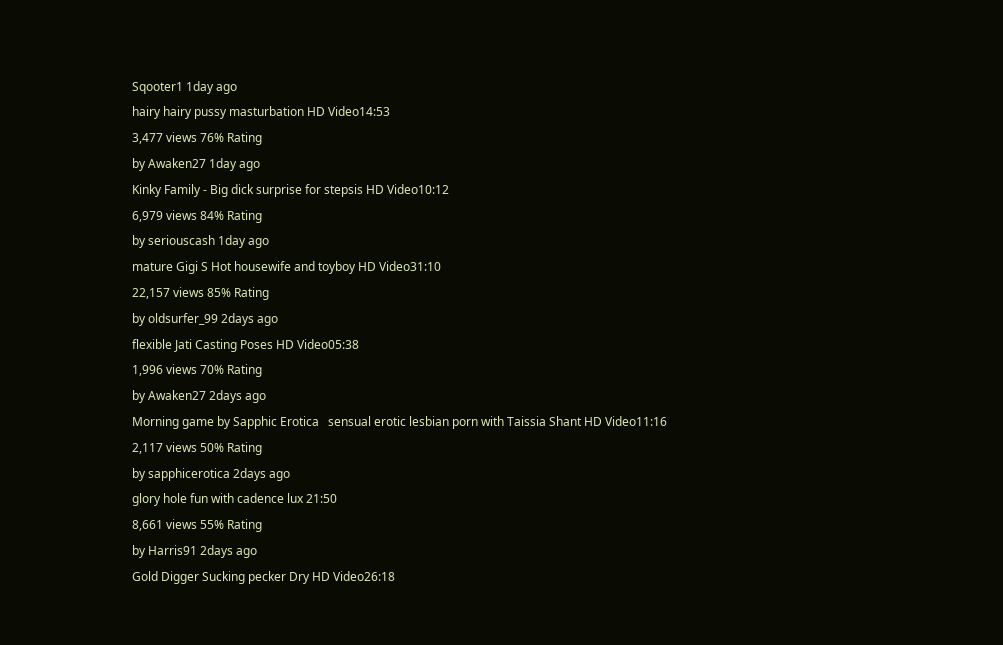Sqooter1 1day ago
hairy hairy pussy masturbation HD Video14:53
3,477 views 76% Rating
by Awaken27 1day ago
Kinky Family - Big dick surprise for stepsis HD Video10:12
6,979 views 84% Rating
by seriouscash 1day ago
mature Gigi S Hot housewife and toyboy HD Video31:10
22,157 views 85% Rating
by oldsurfer_99 2days ago
flexible Jati Casting Poses HD Video05:38
1,996 views 70% Rating
by Awaken27 2days ago
Morning game by Sapphic Erotica   sensual erotic lesbian porn with Taissia Shant HD Video11:16
2,117 views 50% Rating
by sapphicerotica 2days ago
glory hole fun with cadence lux 21:50
8,661 views 55% Rating
by Harris91 2days ago
Gold Digger Sucking pecker Dry HD Video26:18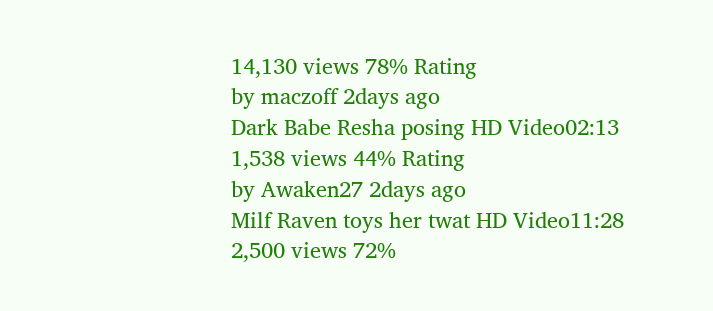14,130 views 78% Rating
by maczoff 2days ago
Dark Babe Resha posing HD Video02:13
1,538 views 44% Rating
by Awaken27 2days ago
Milf Raven toys her twat HD Video11:28
2,500 views 72%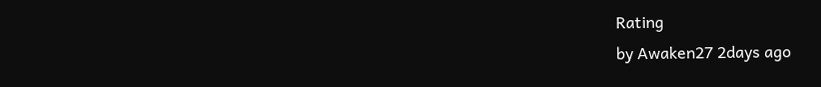Rating
by Awaken27 2days ago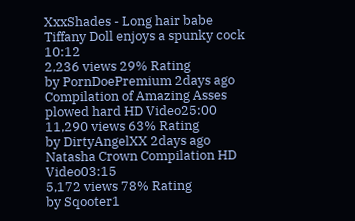XxxShades - Long hair babe Tiffany Doll enjoys a spunky cock 10:12
2,236 views 29% Rating
by PornDoePremium 2days ago
Compilation of Amazing Asses plowed hard HD Video25:00
11,290 views 63% Rating
by DirtyAngelXX 2days ago
Natasha Crown Compilation HD Video03:15
5,172 views 78% Rating
by Sqooter1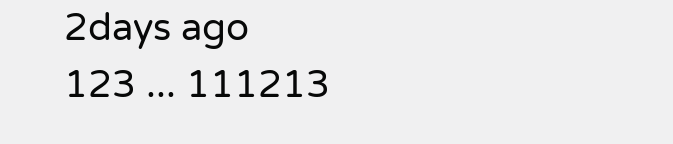2days ago
123 ... 111213